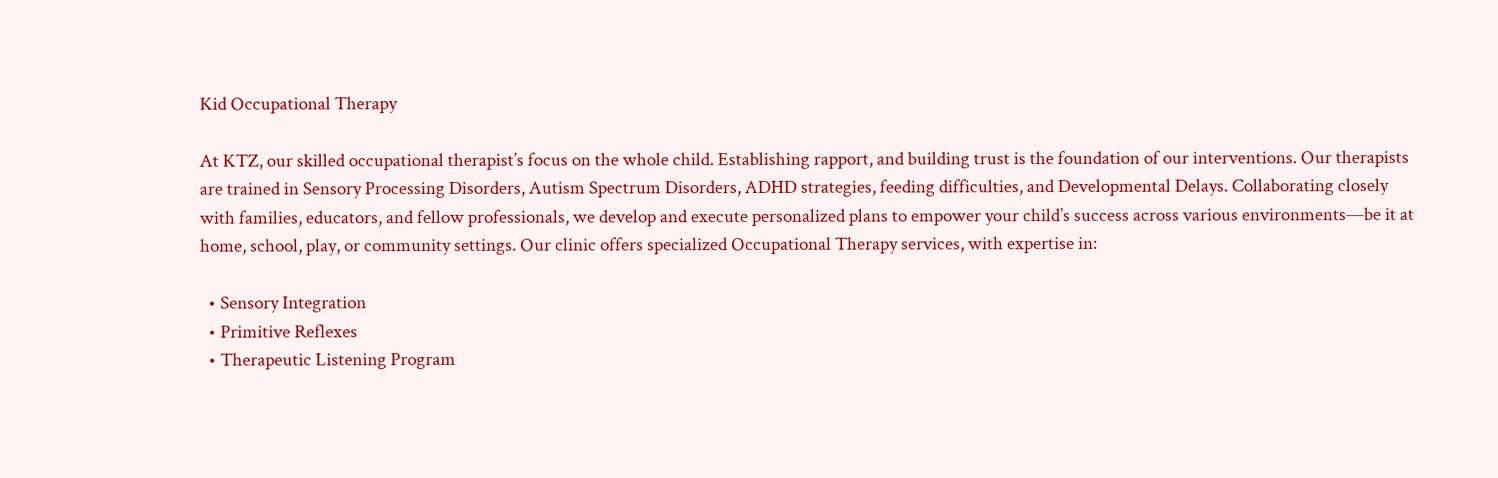Kid Occupational Therapy

At KTZ, our skilled occupational therapist’s focus on the whole child. Establishing rapport, and building trust is the foundation of our interventions. Our therapists are trained in Sensory Processing Disorders, Autism Spectrum Disorders, ADHD strategies, feeding difficulties, and Developmental Delays. Collaborating closely with families, educators, and fellow professionals, we develop and execute personalized plans to empower your child’s success across various environments—be it at home, school, play, or community settings. Our clinic offers specialized Occupational Therapy services, with expertise in:

  • Sensory Integration
  • Primitive Reflexes
  • Therapeutic Listening Program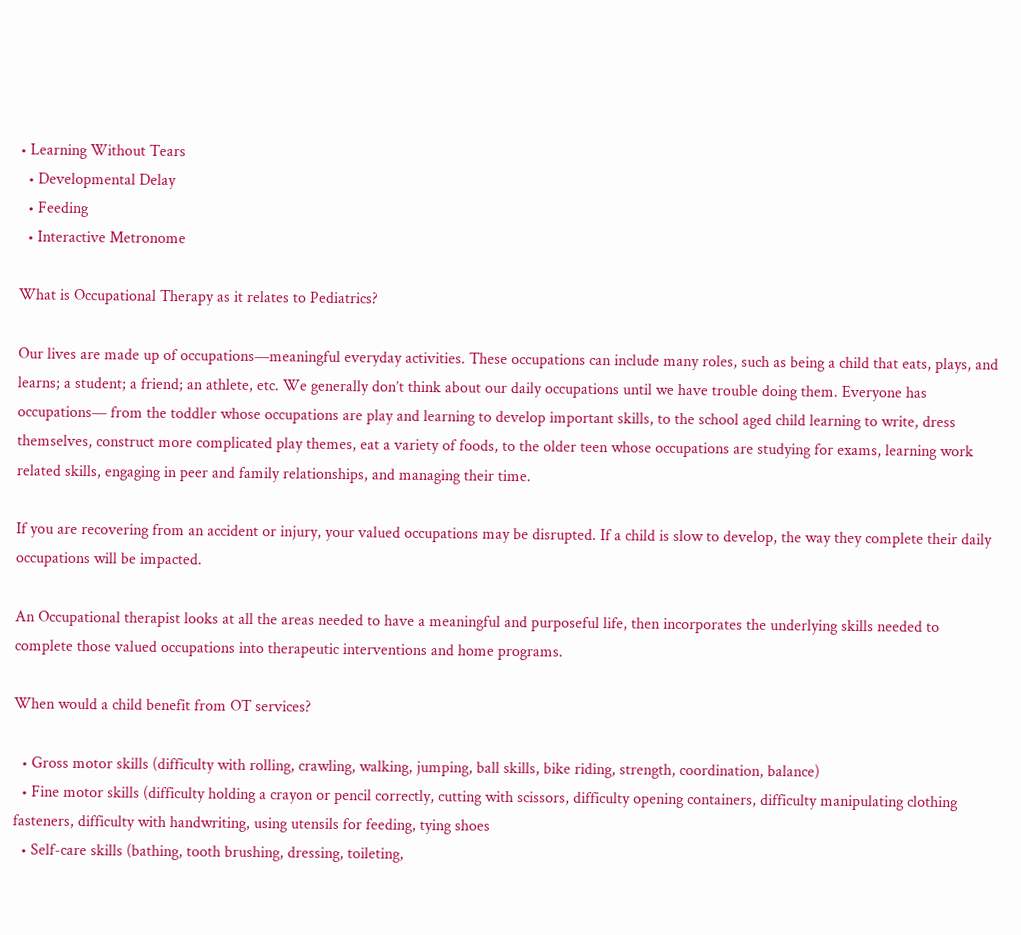• Learning Without Tears
  • Developmental Delay
  • Feeding
  • Interactive Metronome

What is Occupational Therapy as it relates to Pediatrics?

Our lives are made up of occupations—meaningful everyday activities. These occupations can include many roles, such as being a child that eats, plays, and learns; a student; a friend; an athlete, etc. We generally don’t think about our daily occupations until we have trouble doing them. Everyone has occupations— from the toddler whose occupations are play and learning to develop important skills, to the school aged child learning to write, dress themselves, construct more complicated play themes, eat a variety of foods, to the older teen whose occupations are studying for exams, learning work related skills, engaging in peer and family relationships, and managing their time.

If you are recovering from an accident or injury, your valued occupations may be disrupted. If a child is slow to develop, the way they complete their daily occupations will be impacted.

An Occupational therapist looks at all the areas needed to have a meaningful and purposeful life, then incorporates the underlying skills needed to complete those valued occupations into therapeutic interventions and home programs.

When would a child benefit from OT services?

  • Gross motor skills (difficulty with rolling, crawling, walking, jumping, ball skills, bike riding, strength, coordination, balance)
  • Fine motor skills (difficulty holding a crayon or pencil correctly, cutting with scissors, difficulty opening containers, difficulty manipulating clothing fasteners, difficulty with handwriting, using utensils for feeding, tying shoes
  • Self-care skills (bathing, tooth brushing, dressing, toileting,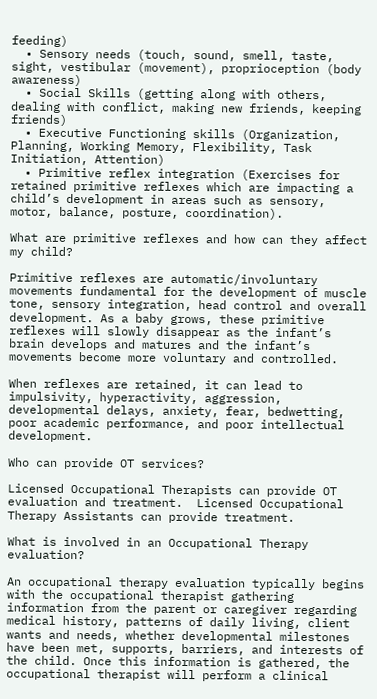feeding)
  • Sensory needs (touch, sound, smell, taste, sight, vestibular (movement), proprioception (body awareness)
  • Social Skills (getting along with others, dealing with conflict, making new friends, keeping friends)
  • Executive Functioning skills (Organization, Planning, Working Memory, Flexibility, Task Initiation, Attention)
  • Primitive reflex integration (Exercises for retained primitive reflexes which are impacting a child’s development in areas such as sensory, motor, balance, posture, coordination).

What are primitive reflexes and how can they affect my child?

Primitive reflexes are automatic/involuntary movements fundamental for the development of muscle tone, sensory integration, head control and overall development. As a baby grows, these primitive reflexes will slowly disappear as the infant’s brain develops and matures and the infant’s movements become more voluntary and controlled.

When reflexes are retained, it can lead to impulsivity, hyperactivity, aggression, developmental delays, anxiety, fear, bedwetting, poor academic performance, and poor intellectual development.

Who can provide OT services?

Licensed Occupational Therapists can provide OT evaluation and treatment.  Licensed Occupational Therapy Assistants can provide treatment.

What is involved in an Occupational Therapy evaluation?

An occupational therapy evaluation typically begins with the occupational therapist gathering information from the parent or caregiver regarding medical history, patterns of daily living, client wants and needs, whether developmental milestones have been met, supports, barriers, and interests of the child. Once this information is gathered, the occupational therapist will perform a clinical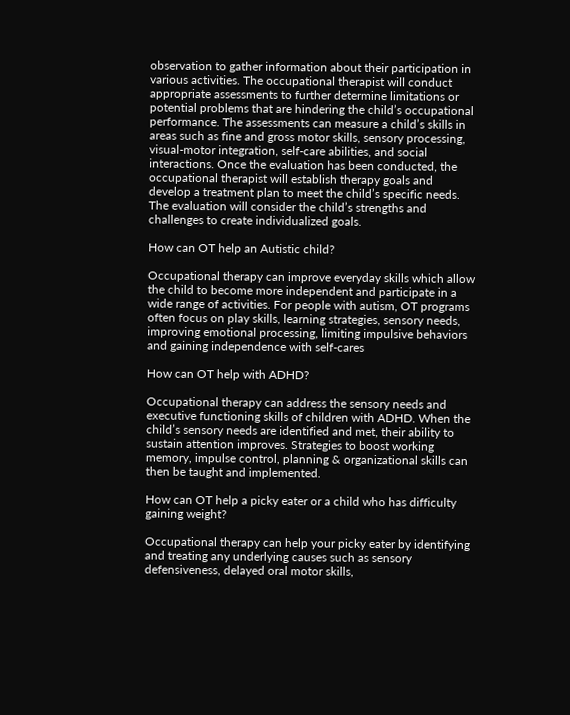observation to gather information about their participation in various activities. The occupational therapist will conduct appropriate assessments to further determine limitations or potential problems that are hindering the child’s occupational performance. The assessments can measure a child’s skills in areas such as fine and gross motor skills, sensory processing, visual-motor integration, self-care abilities, and social interactions. Once the evaluation has been conducted, the occupational therapist will establish therapy goals and develop a treatment plan to meet the child’s specific needs. The evaluation will consider the child’s strengths and challenges to create individualized goals.

How can OT help an Autistic child?

Occupational therapy can improve everyday skills which allow the child to become more independent and participate in a wide range of activities. For people with autism, OT programs often focus on play skills, learning strategies, sensory needs, improving emotional processing, limiting impulsive behaviors and gaining independence with self-cares

How can OT help with ADHD?

Occupational therapy can address the sensory needs and executive functioning skills of children with ADHD. When the child’s sensory needs are identified and met, their ability to sustain attention improves. Strategies to boost working memory, impulse control, planning & organizational skills can then be taught and implemented.

How can OT help a picky eater or a child who has difficulty gaining weight?

Occupational therapy can help your picky eater by identifying and treating any underlying causes such as sensory defensiveness, delayed oral motor skills,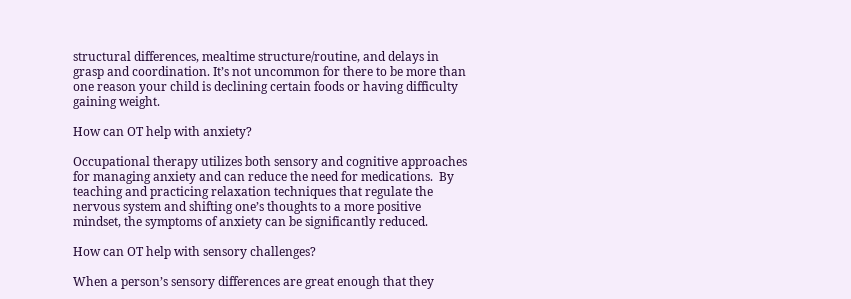structural differences, mealtime structure/routine, and delays in grasp and coordination. It’s not uncommon for there to be more than one reason your child is declining certain foods or having difficulty gaining weight.

How can OT help with anxiety?

Occupational therapy utilizes both sensory and cognitive approaches for managing anxiety and can reduce the need for medications.  By teaching and practicing relaxation techniques that regulate the nervous system and shifting one’s thoughts to a more positive mindset, the symptoms of anxiety can be significantly reduced.

How can OT help with sensory challenges?

When a person’s sensory differences are great enough that they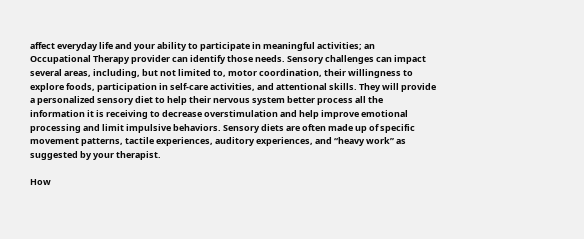affect everyday life and your ability to participate in meaningful activities; an Occupational Therapy provider can identify those needs. Sensory challenges can impact several areas, including, but not limited to, motor coordination, their willingness to explore foods, participation in self-care activities, and attentional skills. They will provide a personalized sensory diet to help their nervous system better process all the information it is receiving to decrease overstimulation and help improve emotional processing and limit impulsive behaviors. Sensory diets are often made up of specific movement patterns, tactile experiences, auditory experiences, and “heavy work” as suggested by your therapist.

How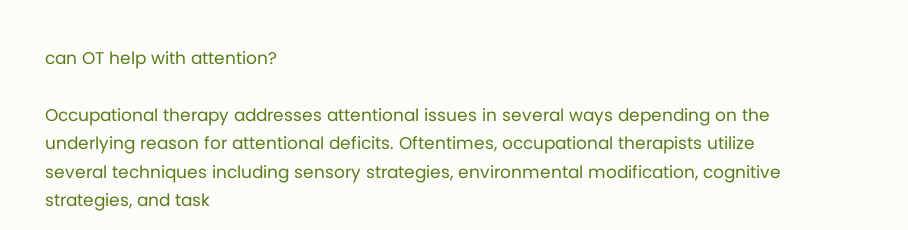can OT help with attention?

Occupational therapy addresses attentional issues in several ways depending on the underlying reason for attentional deficits. Oftentimes, occupational therapists utilize several techniques including sensory strategies, environmental modification, cognitive strategies, and task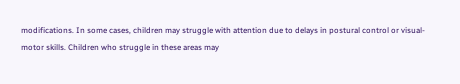modifications. In some cases, children may struggle with attention due to delays in postural control or visual-motor skills. Children who struggle in these areas may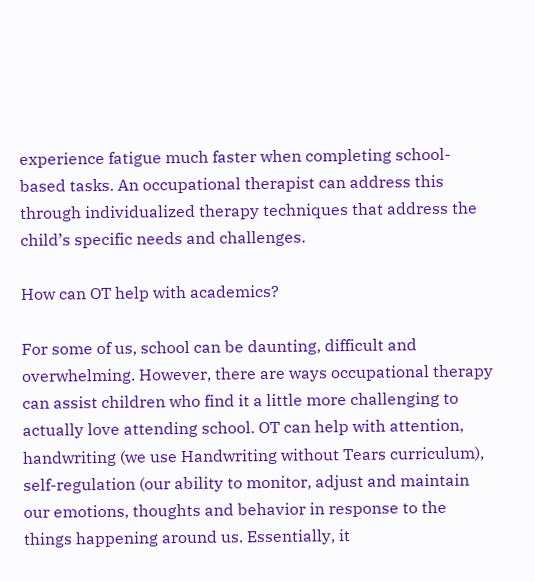experience fatigue much faster when completing school-based tasks. An occupational therapist can address this through individualized therapy techniques that address the child’s specific needs and challenges.

How can OT help with academics?

For some of us, school can be daunting, difficult and overwhelming. However, there are ways occupational therapy can assist children who find it a little more challenging to actually love attending school. OT can help with attention, handwriting (we use Handwriting without Tears curriculum), self-regulation (our ability to monitor, adjust and maintain our emotions, thoughts and behavior in response to the things happening around us. Essentially, it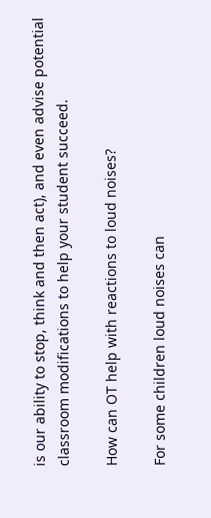is our ability to stop, think and then act), and even advise potential classroom modifications to help your student succeed.

How can OT help with reactions to loud noises?

For some children loud noises can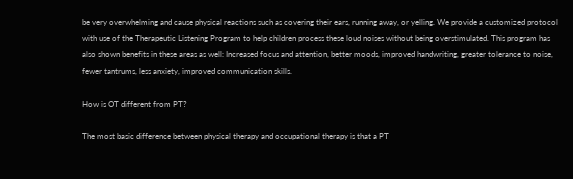be very overwhelming and cause physical reactions such as covering their ears, running away, or yelling. We provide a customized protocol with use of the Therapeutic Listening Program to help children process these loud noises without being overstimulated. This program has also shown benefits in these areas as well: Increased focus and attention, better moods, improved handwriting, greater tolerance to noise, fewer tantrums, less anxiety, improved communication skills.

How is OT different from PT?

The most basic difference between physical therapy and occupational therapy is that a PT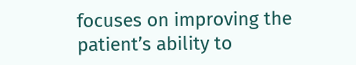focuses on improving the patient’s ability to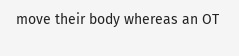move their body whereas an OT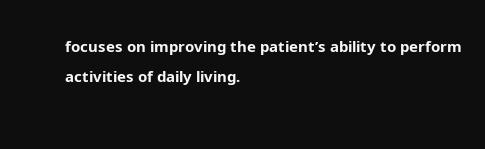focuses on improving the patient’s ability to perform activities of daily living.